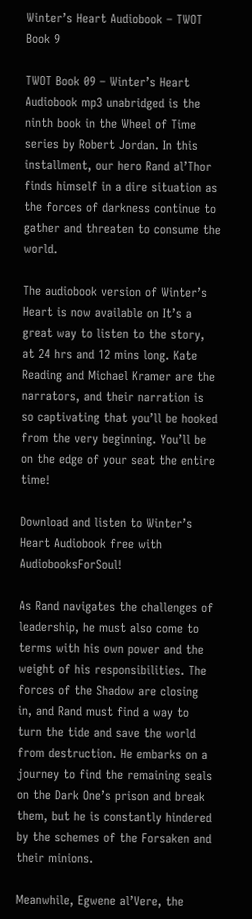Winter’s Heart Audiobook – TWOT Book 9

TWOT Book 09 – Winter’s Heart Audiobook mp3 unabridged is the ninth book in the Wheel of Time series by Robert Jordan. In this installment, our hero Rand al’Thor finds himself in a dire situation as the forces of darkness continue to gather and threaten to consume the world.

The audiobook version of Winter’s Heart is now available on It’s a great way to listen to the story, at 24 hrs and 12 mins long. Kate Reading and Michael Kramer are the narrators, and their narration is so captivating that you’ll be hooked from the very beginning. You’ll be on the edge of your seat the entire time!

Download and listen to Winter’s Heart Audiobook free with AudiobooksForSoul!

As Rand navigates the challenges of leadership, he must also come to terms with his own power and the weight of his responsibilities. The forces of the Shadow are closing in, and Rand must find a way to turn the tide and save the world from destruction. He embarks on a journey to find the remaining seals on the Dark One’s prison and break them, but he is constantly hindered by the schemes of the Forsaken and their minions.

Meanwhile, Egwene al’Vere, the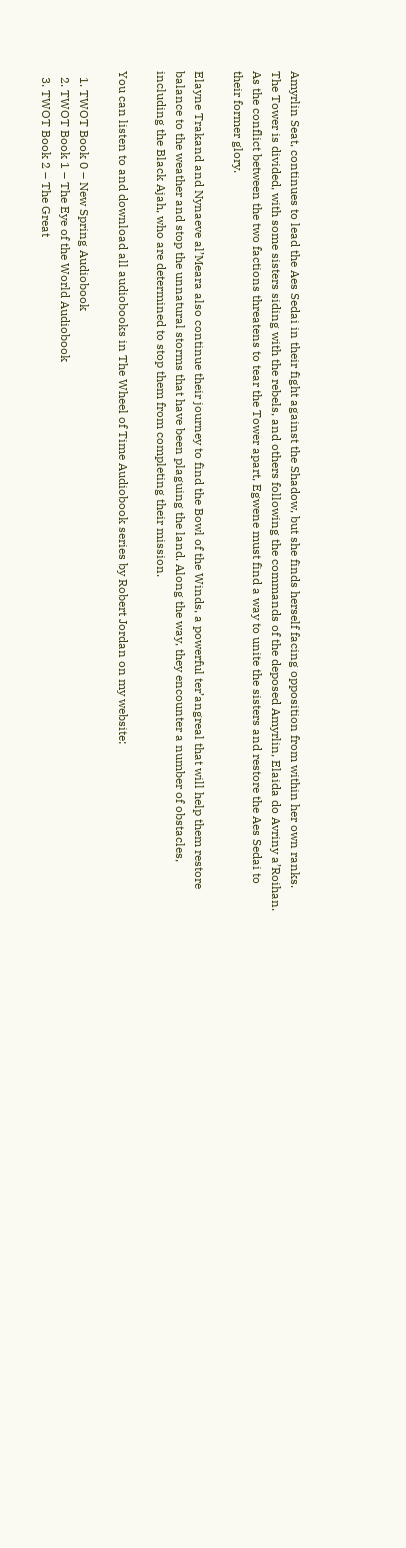Amyrlin Seat, continues to lead the Aes Sedai in their fight against the Shadow, but she finds herself facing opposition from within her own ranks. The Tower is divided, with some sisters siding with the rebels, and others following the commands of the deposed Amyrlin, Elaida do Avriny a’Roihan. As the conflict between the two factions threatens to tear the Tower apart, Egwene must find a way to unite the sisters and restore the Aes Sedai to their former glory.

Elayne Trakand and Nynaeve al’Meara also continue their journey to find the Bowl of the Winds, a powerful ter’angreal that will help them restore balance to the weather and stop the unnatural storms that have been plaguing the land. Along the way, they encounter a number of obstacles, including the Black Ajah, who are determined to stop them from completing their mission.

You can listen to and download all audiobooks in The Wheel of Time Audiobook series by Robert Jordan on my website:

  1. TWOT Book 0 – New Spring Audiobook
  2. TWOT Book 1 – The Eye of the World Audiobook
  3. TWOT Book 2 – The Great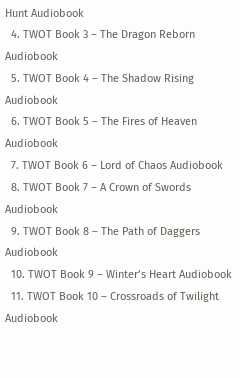Hunt Audiobook
  4. TWOT Book 3 – The Dragon Reborn Audiobook
  5. TWOT Book 4 – The Shadow Rising Audiobook
  6. TWOT Book 5 – The Fires of Heaven Audiobook
  7. TWOT Book 6 – Lord of Chaos Audiobook
  8. TWOT Book 7 – A Crown of Swords Audiobook
  9. TWOT Book 8 – The Path of Daggers Audiobook
  10. TWOT Book 9 – Winter’s Heart Audiobook
  11. TWOT Book 10 – Crossroads of Twilight Audiobook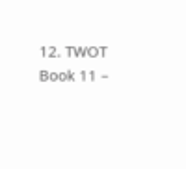12. TWOT Book 11 –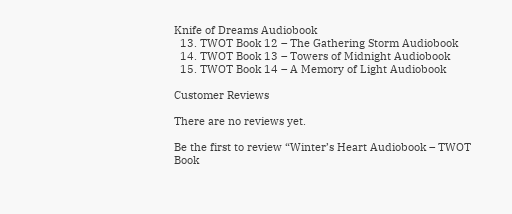Knife of Dreams Audiobook
  13. TWOT Book 12 – The Gathering Storm Audiobook
  14. TWOT Book 13 – Towers of Midnight Audiobook
  15. TWOT Book 14 – A Memory of Light Audiobook

Customer Reviews

There are no reviews yet.

Be the first to review “Winter’s Heart Audiobook – TWOT Book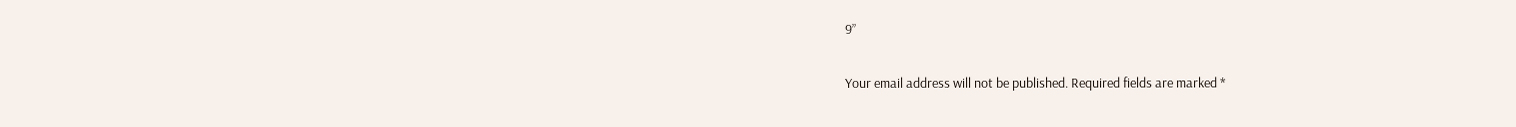9”

Your email address will not be published. Required fields are marked *